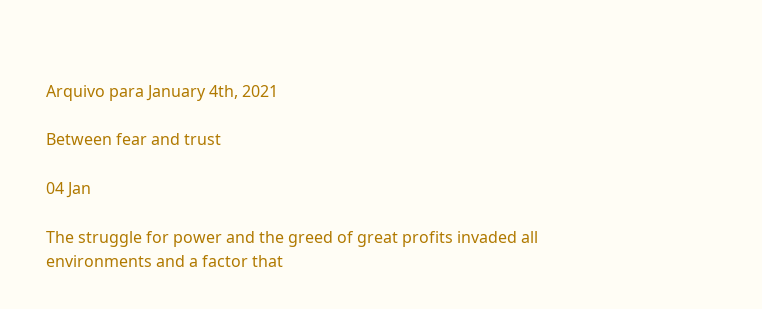Arquivo para January 4th, 2021

Between fear and trust

04 Jan

The struggle for power and the greed of great profits invaded all environments and a factor that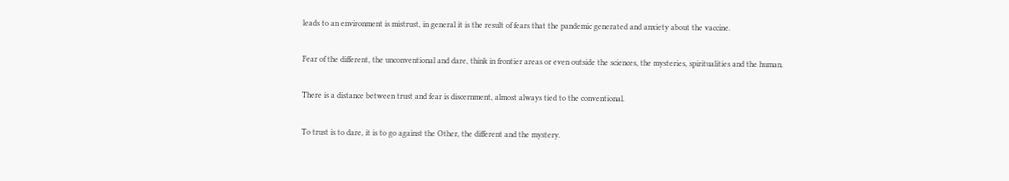leads to an environment is mistrust, in general it is the result of fears that the pandemic generated and anxiety about the vaccine.

Fear of the different, the unconventional and dare, think in frontier areas or even outside the sciences, the mysteries, spiritualities and the human.

There is a distance between trust and fear is discernment, almost always tied to the conventional.

To trust is to dare, it is to go against the Other, the different and the mystery.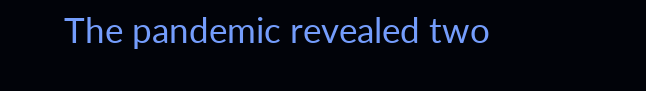The pandemic revealed two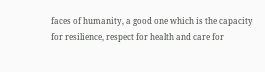faces of humanity, a good one which is the capacity for resilience, respect for health and care for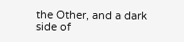the Other, and a dark side of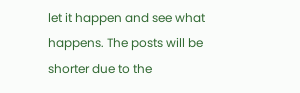let it happen and see what happens. The posts will be shorter due to the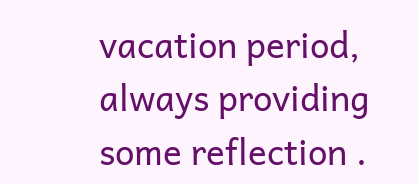vacation period, always providing some reflection .